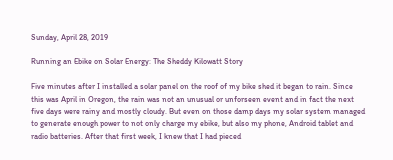Sunday, April 28, 2019

Running an Ebike on Solar Energy: The Sheddy Kilowatt Story

Five minutes after I installed a solar panel on the roof of my bike shed it began to rain. Since this was April in Oregon, the rain was not an unusual or unforseen event and in fact the next five days were rainy and mostly cloudy. But even on those damp days my solar system managed to generate enough power to not only charge my ebike, but also my phone, Android tablet and radio batteries. After that first week, I knew that I had pieced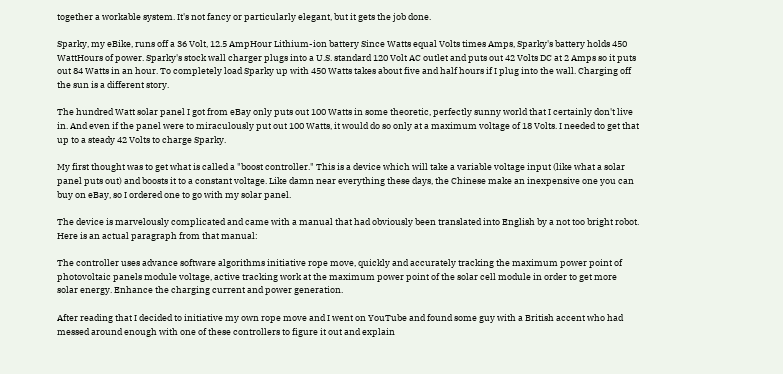together a workable system. It's not fancy or particularly elegant, but it gets the job done.

Sparky, my eBike, runs off a 36 Volt, 12.5 AmpHour Lithium-ion battery Since Watts equal Volts times Amps, Sparky's battery holds 450 WattHours of power. Sparky's stock wall charger plugs into a U.S. standard 120 Volt AC outlet and puts out 42 Volts DC at 2 Amps so it puts out 84 Watts in an hour. To completely load Sparky up with 450 Watts takes about five and half hours if I plug into the wall. Charging off the sun is a different story.

The hundred Watt solar panel I got from eBay only puts out 100 Watts in some theoretic, perfectly sunny world that I certainly don't live in. And even if the panel were to miraculously put out 100 Watts, it would do so only at a maximum voltage of 18 Volts. I needed to get that up to a steady 42 Volts to charge Sparky.

My first thought was to get what is called a "boost controller." This is a device which will take a variable voltage input (like what a solar panel puts out) and boosts it to a constant voltage. Like damn near everything these days, the Chinese make an inexpensive one you can buy on eBay, so I ordered one to go with my solar panel.

The device is marvelously complicated and came with a manual that had obviously been translated into English by a not too bright robot. Here is an actual paragraph from that manual:

The controller uses advance software algorithms initiative rope move, quickly and accurately tracking the maximum power point of photovoltaic panels module voltage, active tracking work at the maximum power point of the solar cell module in order to get more solar energy. Enhance the charging current and power generation.

After reading that I decided to initiative my own rope move and I went on YouTube and found some guy with a British accent who had messed around enough with one of these controllers to figure it out and explain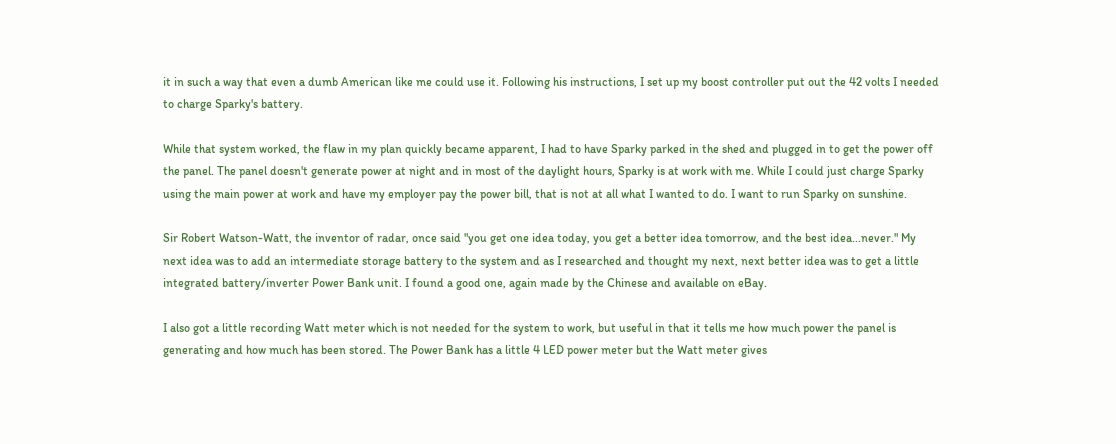it in such a way that even a dumb American like me could use it. Following his instructions, I set up my boost controller put out the 42 volts I needed to charge Sparky's battery.

While that system worked, the flaw in my plan quickly became apparent, I had to have Sparky parked in the shed and plugged in to get the power off the panel. The panel doesn't generate power at night and in most of the daylight hours, Sparky is at work with me. While I could just charge Sparky using the main power at work and have my employer pay the power bill, that is not at all what I wanted to do. I want to run Sparky on sunshine.

Sir Robert Watson-Watt, the inventor of radar, once said "you get one idea today, you get a better idea tomorrow, and the best idea...never." My next idea was to add an intermediate storage battery to the system and as I researched and thought my next, next better idea was to get a little integrated battery/inverter Power Bank unit. I found a good one, again made by the Chinese and available on eBay.

I also got a little recording Watt meter which is not needed for the system to work, but useful in that it tells me how much power the panel is generating and how much has been stored. The Power Bank has a little 4 LED power meter but the Watt meter gives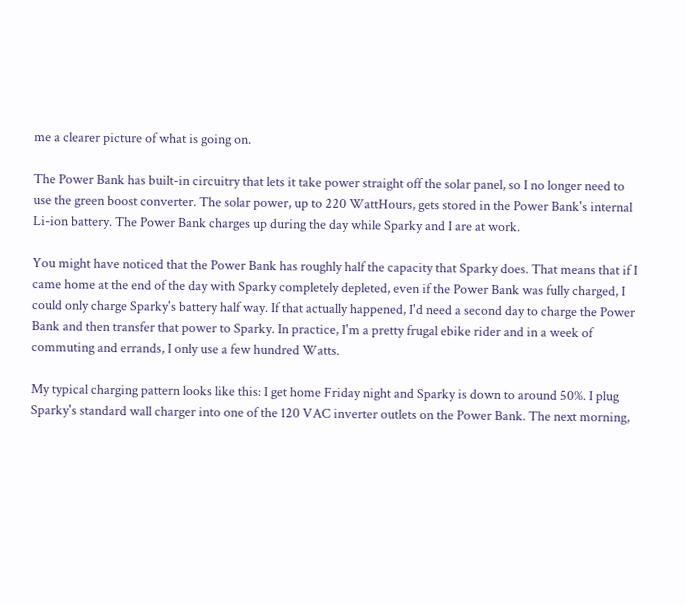me a clearer picture of what is going on.

The Power Bank has built-in circuitry that lets it take power straight off the solar panel, so I no longer need to use the green boost converter. The solar power, up to 220 WattHours, gets stored in the Power Bank's internal Li-ion battery. The Power Bank charges up during the day while Sparky and I are at work.

You might have noticed that the Power Bank has roughly half the capacity that Sparky does. That means that if I came home at the end of the day with Sparky completely depleted, even if the Power Bank was fully charged, I could only charge Sparky's battery half way. If that actually happened, I'd need a second day to charge the Power Bank and then transfer that power to Sparky. In practice, I'm a pretty frugal ebike rider and in a week of commuting and errands, I only use a few hundred Watts.

My typical charging pattern looks like this: I get home Friday night and Sparky is down to around 50%. I plug Sparky's standard wall charger into one of the 120 VAC inverter outlets on the Power Bank. The next morning,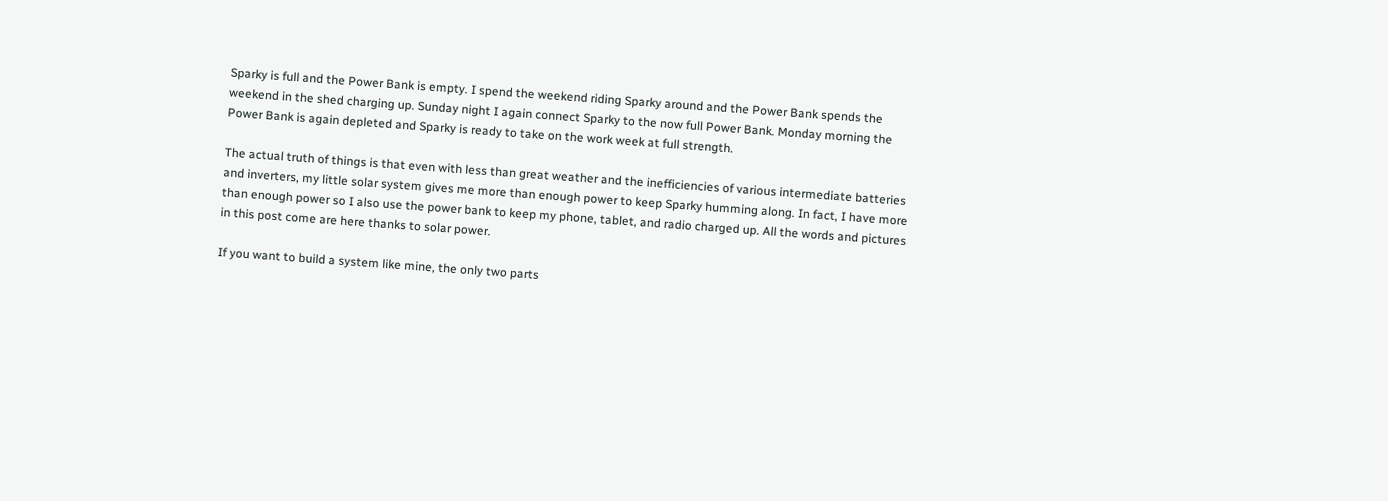Sparky is full and the Power Bank is empty. I spend the weekend riding Sparky around and the Power Bank spends the weekend in the shed charging up. Sunday night I again connect Sparky to the now full Power Bank. Monday morning the Power Bank is again depleted and Sparky is ready to take on the work week at full strength.

The actual truth of things is that even with less than great weather and the inefficiencies of various intermediate batteries and inverters, my little solar system gives me more than enough power to keep Sparky humming along. In fact, I have more than enough power so I also use the power bank to keep my phone, tablet, and radio charged up. All the words and pictures in this post come are here thanks to solar power.

If you want to build a system like mine, the only two parts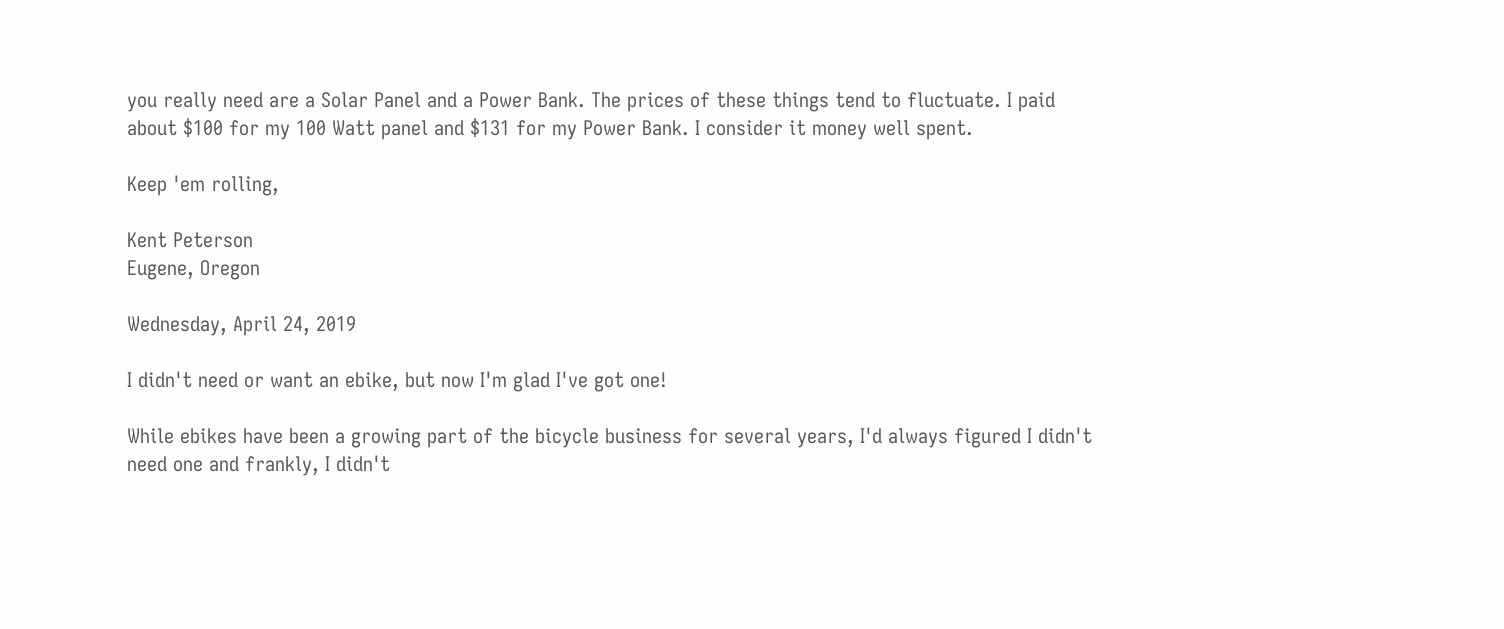you really need are a Solar Panel and a Power Bank. The prices of these things tend to fluctuate. I paid about $100 for my 100 Watt panel and $131 for my Power Bank. I consider it money well spent.

Keep 'em rolling,

Kent Peterson
Eugene, Oregon

Wednesday, April 24, 2019

I didn't need or want an ebike, but now I'm glad I've got one!

While ebikes have been a growing part of the bicycle business for several years, I'd always figured I didn't need one and frankly, I didn't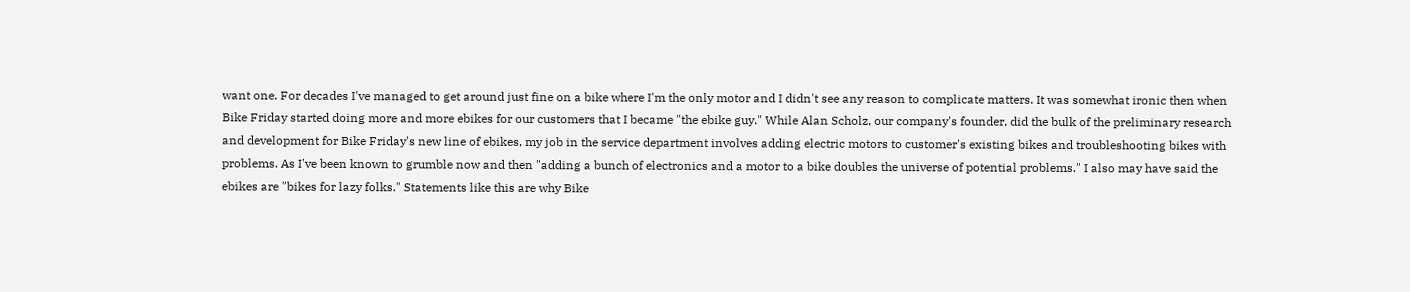want one. For decades I've managed to get around just fine on a bike where I'm the only motor and I didn't see any reason to complicate matters. It was somewhat ironic then when Bike Friday started doing more and more ebikes for our customers that I became "the ebike guy." While Alan Scholz, our company's founder, did the bulk of the preliminary research and development for Bike Friday's new line of ebikes, my job in the service department involves adding electric motors to customer's existing bikes and troubleshooting bikes with problems. As I've been known to grumble now and then "adding a bunch of electronics and a motor to a bike doubles the universe of potential problems." I also may have said the ebikes are "bikes for lazy folks." Statements like this are why Bike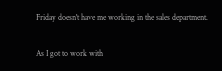Friday doesn't have me working in the sales department.

As I got to work with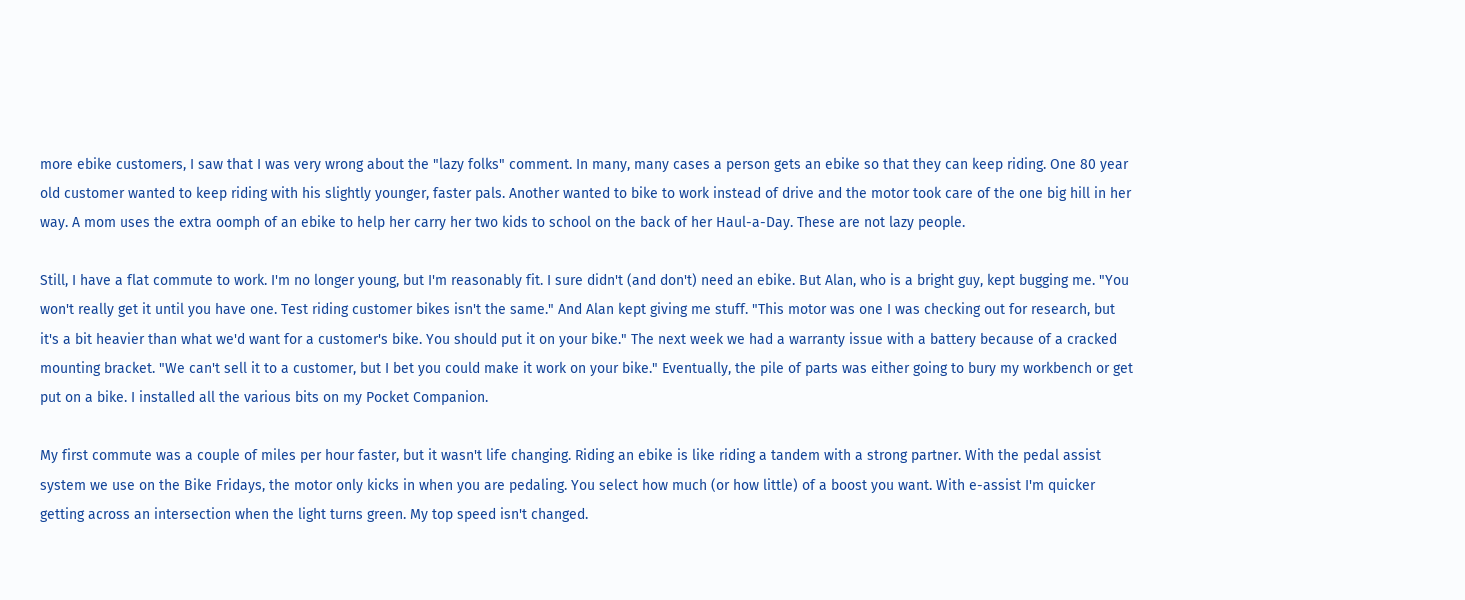more ebike customers, I saw that I was very wrong about the "lazy folks" comment. In many, many cases a person gets an ebike so that they can keep riding. One 80 year old customer wanted to keep riding with his slightly younger, faster pals. Another wanted to bike to work instead of drive and the motor took care of the one big hill in her way. A mom uses the extra oomph of an ebike to help her carry her two kids to school on the back of her Haul-a-Day. These are not lazy people.

Still, I have a flat commute to work. I'm no longer young, but I'm reasonably fit. I sure didn't (and don't) need an ebike. But Alan, who is a bright guy, kept bugging me. "You won't really get it until you have one. Test riding customer bikes isn't the same." And Alan kept giving me stuff. "This motor was one I was checking out for research, but it's a bit heavier than what we'd want for a customer's bike. You should put it on your bike." The next week we had a warranty issue with a battery because of a cracked mounting bracket. "We can't sell it to a customer, but I bet you could make it work on your bike." Eventually, the pile of parts was either going to bury my workbench or get put on a bike. I installed all the various bits on my Pocket Companion.

My first commute was a couple of miles per hour faster, but it wasn't life changing. Riding an ebike is like riding a tandem with a strong partner. With the pedal assist system we use on the Bike Fridays, the motor only kicks in when you are pedaling. You select how much (or how little) of a boost you want. With e-assist I'm quicker getting across an intersection when the light turns green. My top speed isn't changed.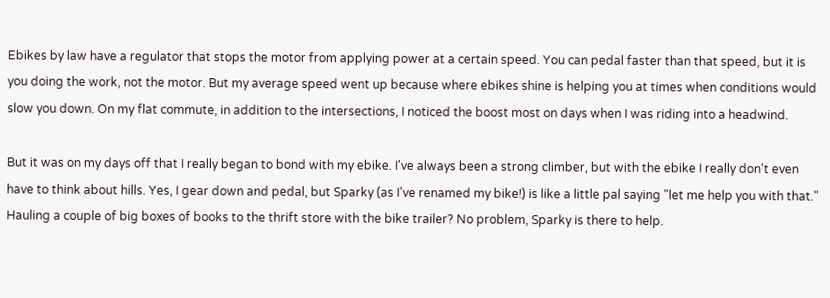Ebikes by law have a regulator that stops the motor from applying power at a certain speed. You can pedal faster than that speed, but it is you doing the work, not the motor. But my average speed went up because where ebikes shine is helping you at times when conditions would slow you down. On my flat commute, in addition to the intersections, I noticed the boost most on days when I was riding into a headwind.

But it was on my days off that I really began to bond with my ebike. I've always been a strong climber, but with the ebike I really don't even have to think about hills. Yes, I gear down and pedal, but Sparky (as I've renamed my bike!) is like a little pal saying "let me help you with that." Hauling a couple of big boxes of books to the thrift store with the bike trailer? No problem, Sparky is there to help.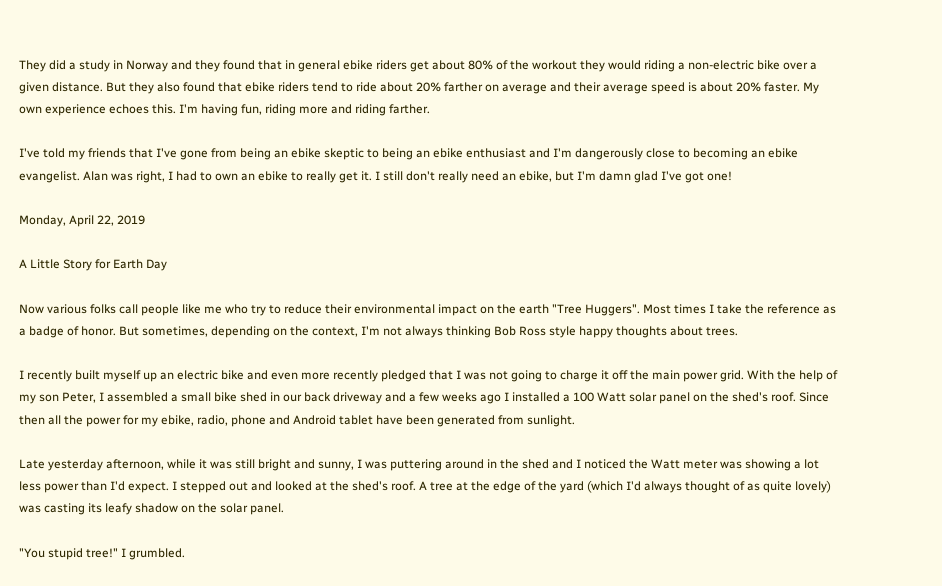They did a study in Norway and they found that in general ebike riders get about 80% of the workout they would riding a non-electric bike over a given distance. But they also found that ebike riders tend to ride about 20% farther on average and their average speed is about 20% faster. My own experience echoes this. I'm having fun, riding more and riding farther.

I've told my friends that I've gone from being an ebike skeptic to being an ebike enthusiast and I'm dangerously close to becoming an ebike evangelist. Alan was right, I had to own an ebike to really get it. I still don't really need an ebike, but I'm damn glad I've got one!

Monday, April 22, 2019

A Little Story for Earth Day

Now various folks call people like me who try to reduce their environmental impact on the earth "Tree Huggers". Most times I take the reference as a badge of honor. But sometimes, depending on the context, I'm not always thinking Bob Ross style happy thoughts about trees.

I recently built myself up an electric bike and even more recently pledged that I was not going to charge it off the main power grid. With the help of my son Peter, I assembled a small bike shed in our back driveway and a few weeks ago I installed a 100 Watt solar panel on the shed's roof. Since then all the power for my ebike, radio, phone and Android tablet have been generated from sunlight.

Late yesterday afternoon, while it was still bright and sunny, I was puttering around in the shed and I noticed the Watt meter was showing a lot less power than I'd expect. I stepped out and looked at the shed's roof. A tree at the edge of the yard (which I'd always thought of as quite lovely) was casting its leafy shadow on the solar panel.

"You stupid tree!" I grumbled.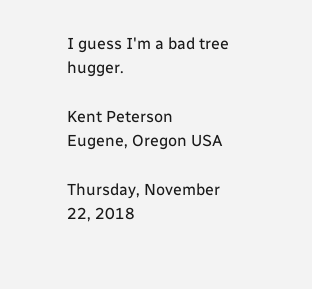I guess I'm a bad tree hugger.

Kent Peterson
Eugene, Oregon USA

Thursday, November 22, 2018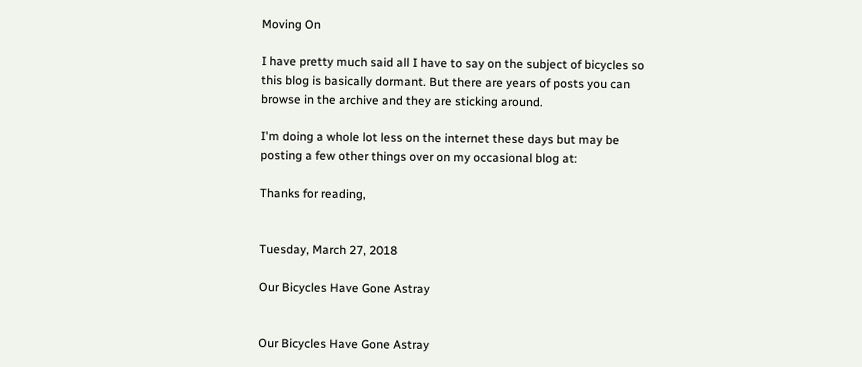Moving On

I have pretty much said all I have to say on the subject of bicycles so this blog is basically dormant. But there are years of posts you can browse in the archive and they are sticking around.

I'm doing a whole lot less on the internet these days but may be posting a few other things over on my occasional blog at:

Thanks for reading,


Tuesday, March 27, 2018

Our Bicycles Have Gone Astray


Our Bicycles Have Gone Astray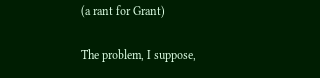(a rant for Grant)

The problem, I suppose,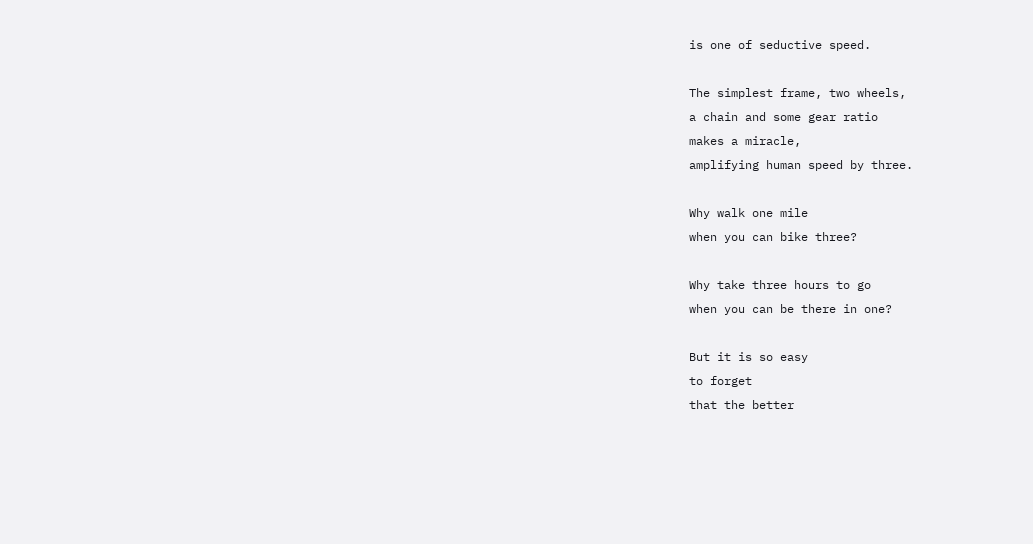is one of seductive speed.

The simplest frame, two wheels,
a chain and some gear ratio
makes a miracle,
amplifying human speed by three.

Why walk one mile
when you can bike three?

Why take three hours to go
when you can be there in one?

But it is so easy
to forget
that the better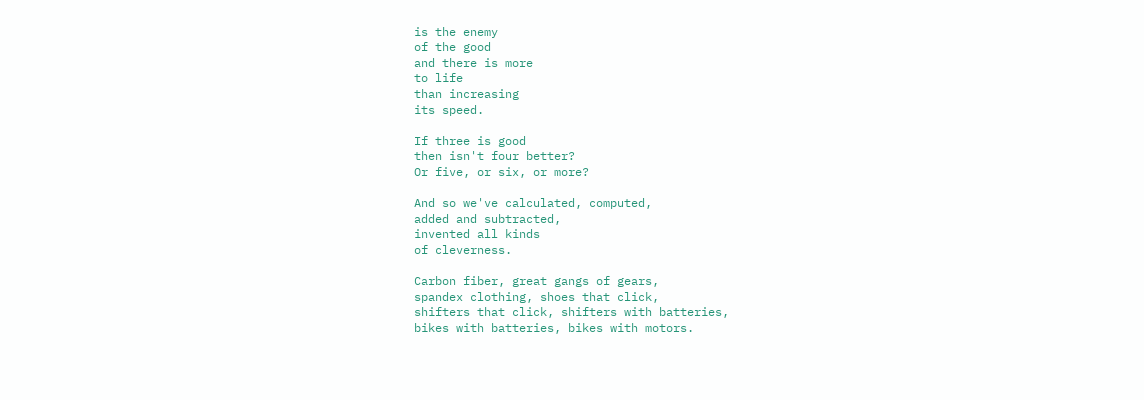is the enemy
of the good
and there is more
to life
than increasing
its speed.

If three is good
then isn't four better?
Or five, or six, or more?

And so we've calculated, computed,
added and subtracted,
invented all kinds
of cleverness.

Carbon fiber, great gangs of gears,
spandex clothing, shoes that click,
shifters that click, shifters with batteries,
bikes with batteries, bikes with motors.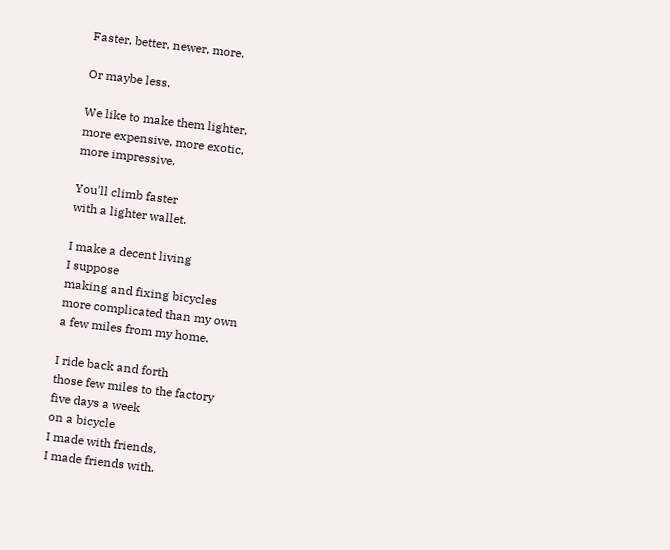Faster, better, newer, more.

Or maybe less.

We like to make them lighter,
more expensive, more exotic,
more impressive.

You'll climb faster
with a lighter wallet.

I make a decent living
I suppose
making and fixing bicycles
more complicated than my own
a few miles from my home.

I ride back and forth
those few miles to the factory
five days a week
on a bicycle
I made with friends,
I made friends with.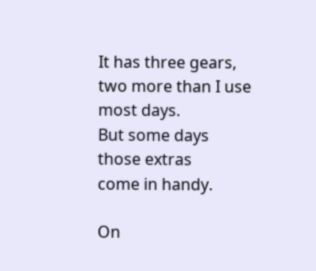It has three gears,
two more than I use
most days.
But some days
those extras
come in handy.

On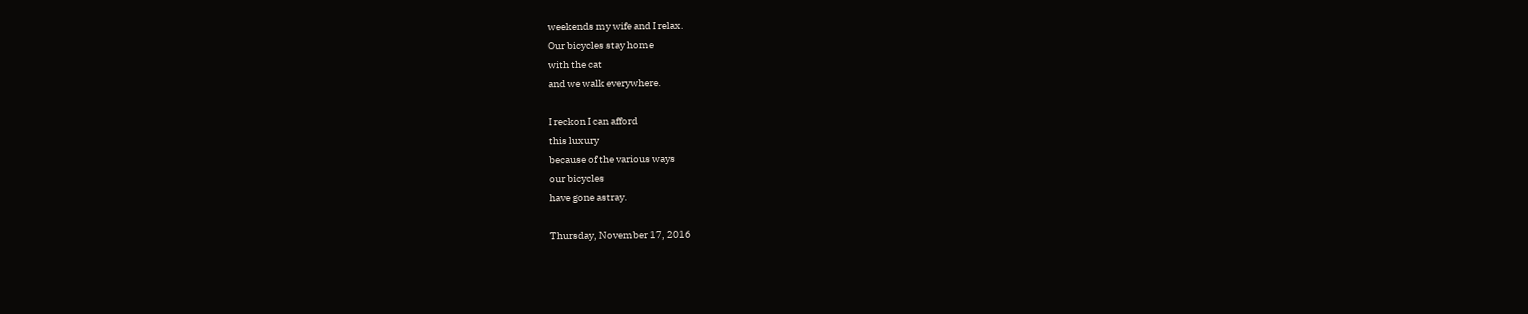weekends my wife and I relax.
Our bicycles stay home
with the cat
and we walk everywhere.

I reckon I can afford
this luxury
because of the various ways
our bicycles
have gone astray.

Thursday, November 17, 2016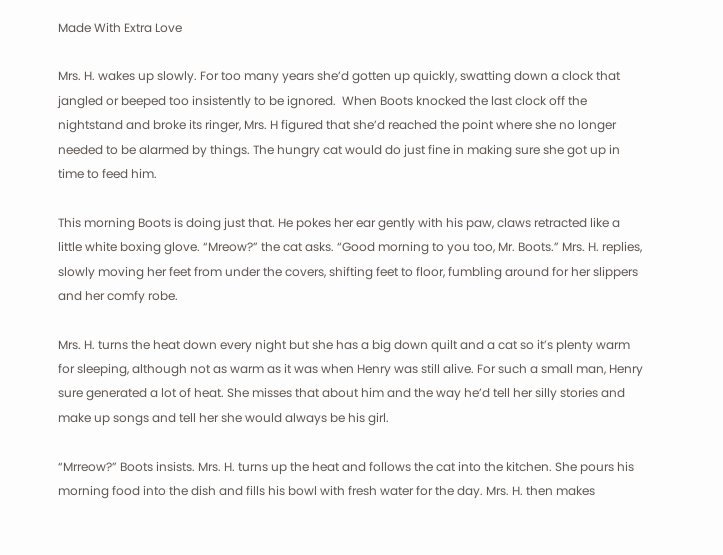Made With Extra Love

Mrs. H. wakes up slowly. For too many years she’d gotten up quickly, swatting down a clock that jangled or beeped too insistently to be ignored.  When Boots knocked the last clock off the nightstand and broke its ringer, Mrs. H figured that she’d reached the point where she no longer needed to be alarmed by things. The hungry cat would do just fine in making sure she got up in time to feed him.

This morning Boots is doing just that. He pokes her ear gently with his paw, claws retracted like a little white boxing glove. “Mreow?” the cat asks. “Good morning to you too, Mr. Boots.” Mrs. H. replies, slowly moving her feet from under the covers, shifting feet to floor, fumbling around for her slippers and her comfy robe.

Mrs. H. turns the heat down every night but she has a big down quilt and a cat so it’s plenty warm for sleeping, although not as warm as it was when Henry was still alive. For such a small man, Henry sure generated a lot of heat. She misses that about him and the way he’d tell her silly stories and make up songs and tell her she would always be his girl.

“Mrreow?” Boots insists. Mrs. H. turns up the heat and follows the cat into the kitchen. She pours his morning food into the dish and fills his bowl with fresh water for the day. Mrs. H. then makes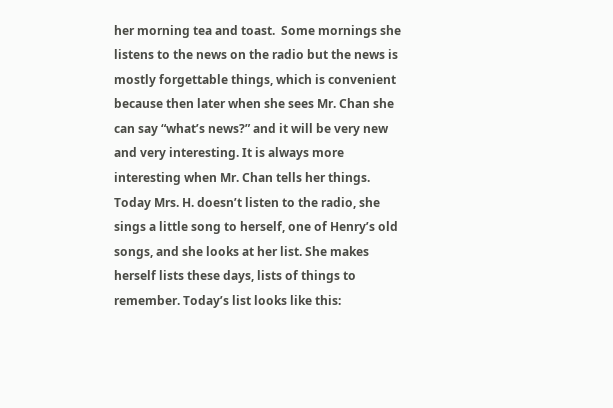her morning tea and toast.  Some mornings she listens to the news on the radio but the news is mostly forgettable things, which is convenient because then later when she sees Mr. Chan she can say “what’s news?” and it will be very new and very interesting. It is always more interesting when Mr. Chan tells her things. Today Mrs. H. doesn’t listen to the radio, she sings a little song to herself, one of Henry’s old songs, and she looks at her list. She makes herself lists these days, lists of things to remember. Today’s list looks like this: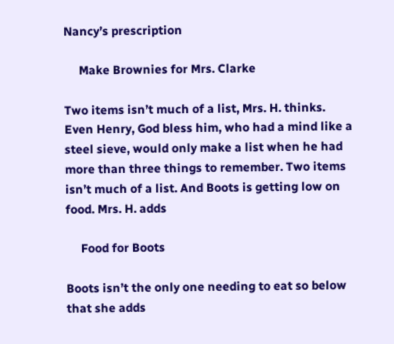Nancy’s prescription

     Make Brownies for Mrs. Clarke

Two items isn’t much of a list, Mrs. H. thinks. Even Henry, God bless him, who had a mind like a steel sieve, would only make a list when he had more than three things to remember. Two items isn’t much of a list. And Boots is getting low on food. Mrs. H. adds

     Food for Boots

Boots isn’t the only one needing to eat so below that she adds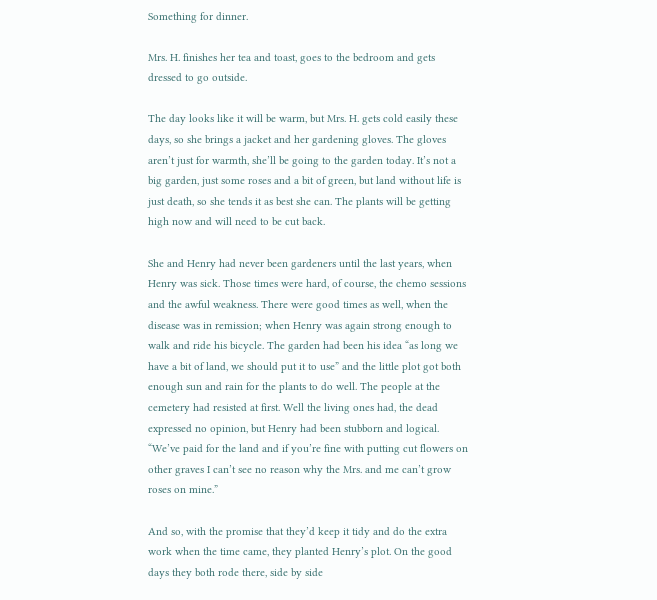Something for dinner.

Mrs. H. finishes her tea and toast, goes to the bedroom and gets dressed to go outside.

The day looks like it will be warm, but Mrs. H. gets cold easily these days, so she brings a jacket and her gardening gloves. The gloves aren’t just for warmth, she’ll be going to the garden today. It’s not a big garden, just some roses and a bit of green, but land without life is just death, so she tends it as best she can. The plants will be getting high now and will need to be cut back.

She and Henry had never been gardeners until the last years, when Henry was sick. Those times were hard, of course, the chemo sessions and the awful weakness. There were good times as well, when the disease was in remission; when Henry was again strong enough to walk and ride his bicycle. The garden had been his idea “as long we have a bit of land, we should put it to use” and the little plot got both enough sun and rain for the plants to do well. The people at the cemetery had resisted at first. Well the living ones had, the dead expressed no opinion, but Henry had been stubborn and logical. “We’ve paid for the land and if you’re fine with putting cut flowers on other graves I can’t see no reason why the Mrs. and me can’t grow roses on mine.”

And so, with the promise that they’d keep it tidy and do the extra work when the time came, they planted Henry’s plot. On the good days they both rode there, side by side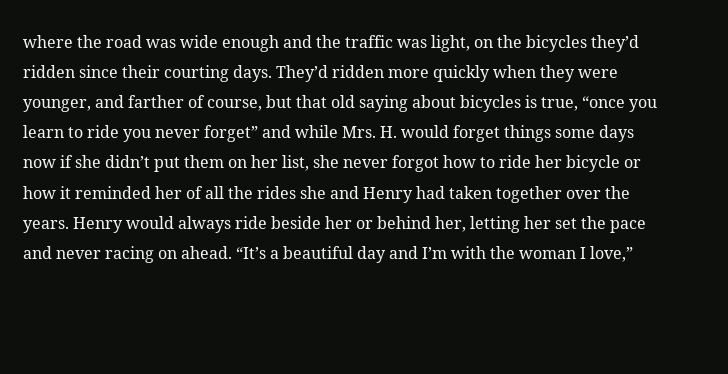where the road was wide enough and the traffic was light, on the bicycles they’d ridden since their courting days. They’d ridden more quickly when they were younger, and farther of course, but that old saying about bicycles is true, “once you learn to ride you never forget” and while Mrs. H. would forget things some days now if she didn’t put them on her list, she never forgot how to ride her bicycle or how it reminded her of all the rides she and Henry had taken together over the years. Henry would always ride beside her or behind her, letting her set the pace and never racing on ahead. “It’s a beautiful day and I’m with the woman I love,”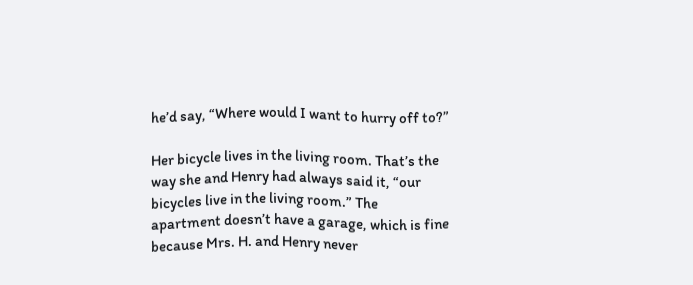he’d say, “Where would I want to hurry off to?”

Her bicycle lives in the living room. That’s the way she and Henry had always said it, “our bicycles live in the living room.” The apartment doesn’t have a garage, which is fine because Mrs. H. and Henry never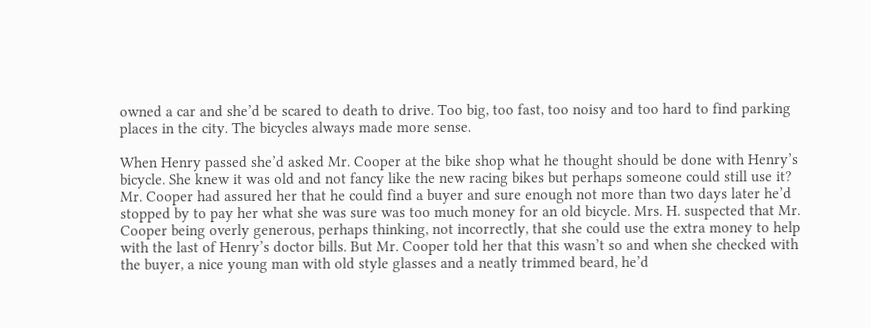owned a car and she’d be scared to death to drive. Too big, too fast, too noisy and too hard to find parking places in the city. The bicycles always made more sense.

When Henry passed she’d asked Mr. Cooper at the bike shop what he thought should be done with Henry’s bicycle. She knew it was old and not fancy like the new racing bikes but perhaps someone could still use it? Mr. Cooper had assured her that he could find a buyer and sure enough not more than two days later he’d stopped by to pay her what she was sure was too much money for an old bicycle. Mrs. H. suspected that Mr. Cooper being overly generous, perhaps thinking, not incorrectly, that she could use the extra money to help with the last of Henry’s doctor bills. But Mr. Cooper told her that this wasn’t so and when she checked with the buyer, a nice young man with old style glasses and a neatly trimmed beard, he’d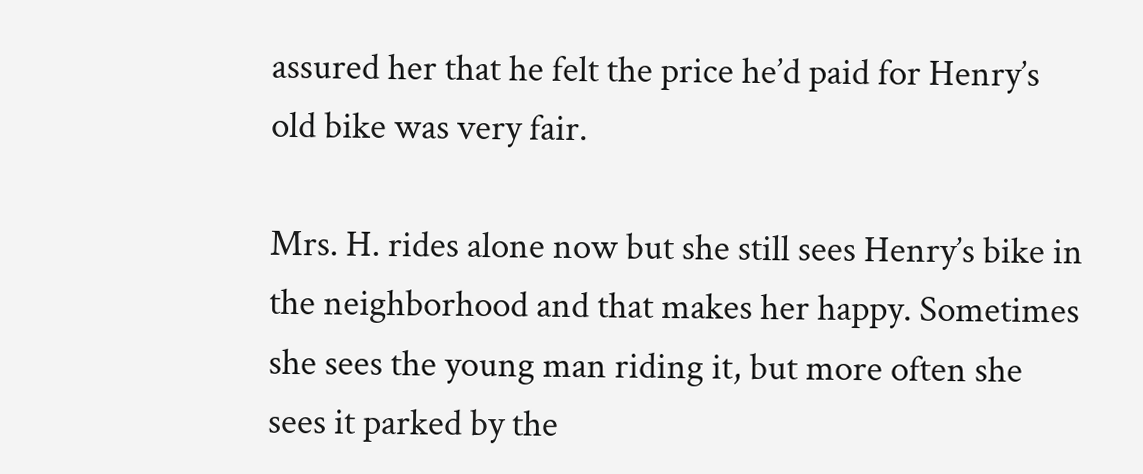assured her that he felt the price he’d paid for Henry’s old bike was very fair.

Mrs. H. rides alone now but she still sees Henry’s bike in the neighborhood and that makes her happy. Sometimes she sees the young man riding it, but more often she sees it parked by the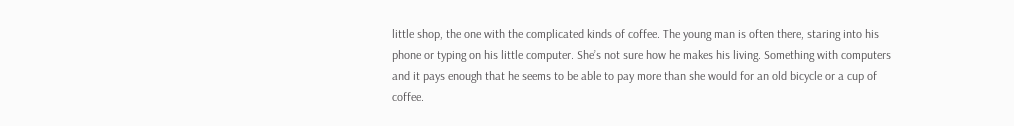little shop, the one with the complicated kinds of coffee. The young man is often there, staring into his phone or typing on his little computer. She’s not sure how he makes his living. Something with computers and it pays enough that he seems to be able to pay more than she would for an old bicycle or a cup of coffee.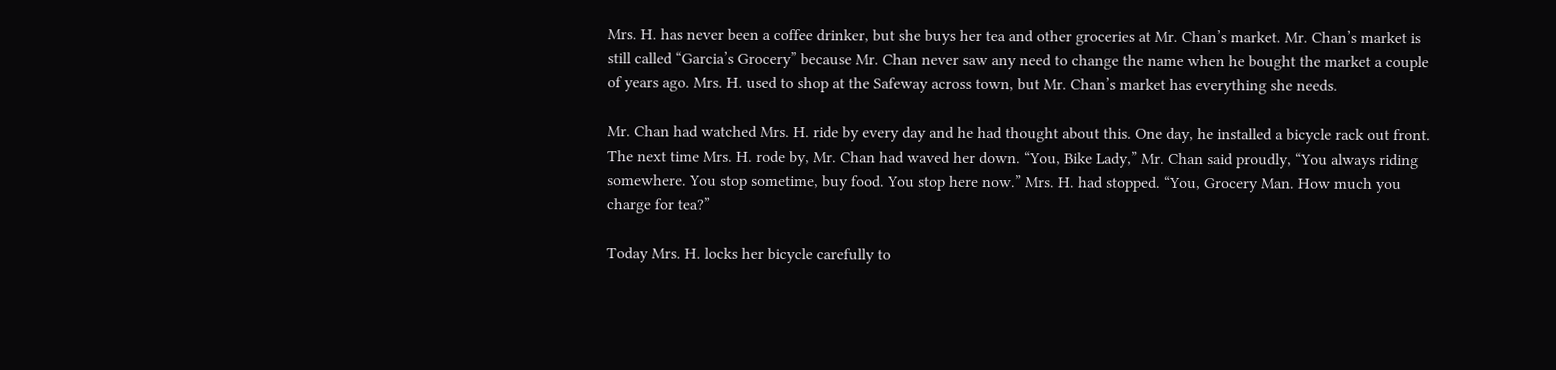Mrs. H. has never been a coffee drinker, but she buys her tea and other groceries at Mr. Chan’s market. Mr. Chan’s market is still called “Garcia’s Grocery” because Mr. Chan never saw any need to change the name when he bought the market a couple of years ago. Mrs. H. used to shop at the Safeway across town, but Mr. Chan’s market has everything she needs.

Mr. Chan had watched Mrs. H. ride by every day and he had thought about this. One day, he installed a bicycle rack out front. The next time Mrs. H. rode by, Mr. Chan had waved her down. “You, Bike Lady,” Mr. Chan said proudly, “You always riding somewhere. You stop sometime, buy food. You stop here now.” Mrs. H. had stopped. “You, Grocery Man. How much you charge for tea?”

Today Mrs. H. locks her bicycle carefully to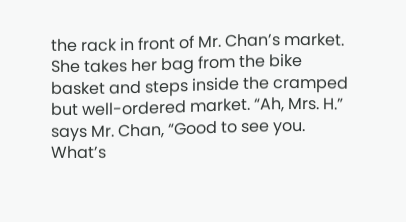the rack in front of Mr. Chan’s market. She takes her bag from the bike basket and steps inside the cramped but well-ordered market. “Ah, Mrs. H.” says Mr. Chan, “Good to see you. What’s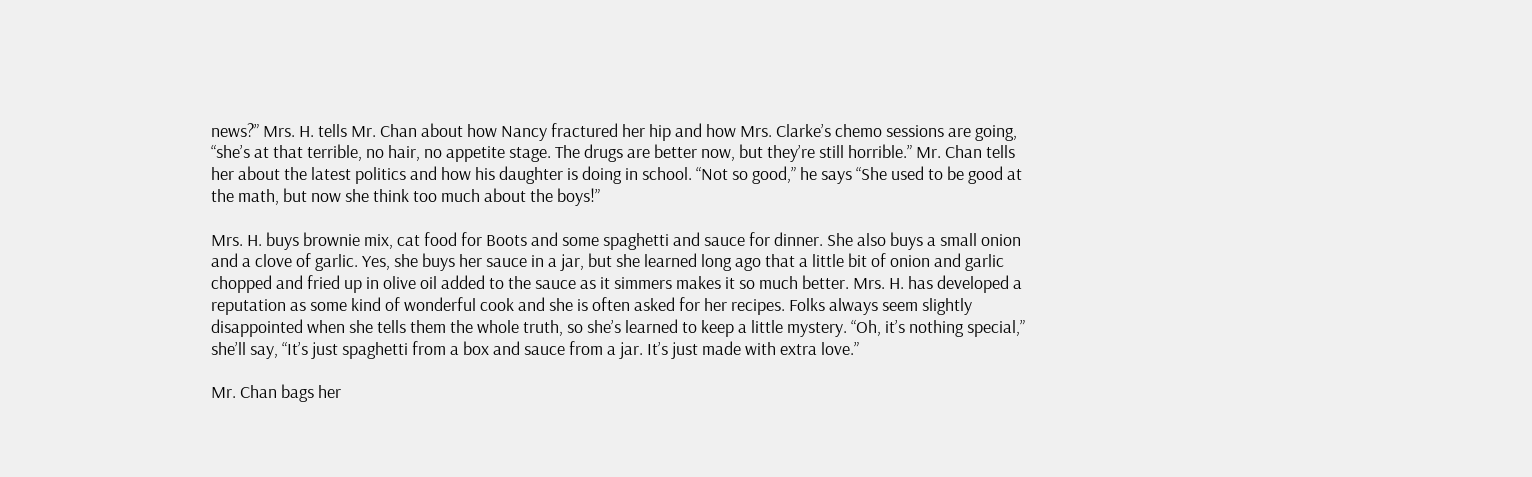news?” Mrs. H. tells Mr. Chan about how Nancy fractured her hip and how Mrs. Clarke’s chemo sessions are going, “she’s at that terrible, no hair, no appetite stage. The drugs are better now, but they’re still horrible.” Mr. Chan tells her about the latest politics and how his daughter is doing in school. “Not so good,” he says “She used to be good at the math, but now she think too much about the boys!”

Mrs. H. buys brownie mix, cat food for Boots and some spaghetti and sauce for dinner. She also buys a small onion and a clove of garlic. Yes, she buys her sauce in a jar, but she learned long ago that a little bit of onion and garlic chopped and fried up in olive oil added to the sauce as it simmers makes it so much better. Mrs. H. has developed a reputation as some kind of wonderful cook and she is often asked for her recipes. Folks always seem slightly disappointed when she tells them the whole truth, so she’s learned to keep a little mystery. “Oh, it’s nothing special,” she’ll say, “It’s just spaghetti from a box and sauce from a jar. It’s just made with extra love.”

Mr. Chan bags her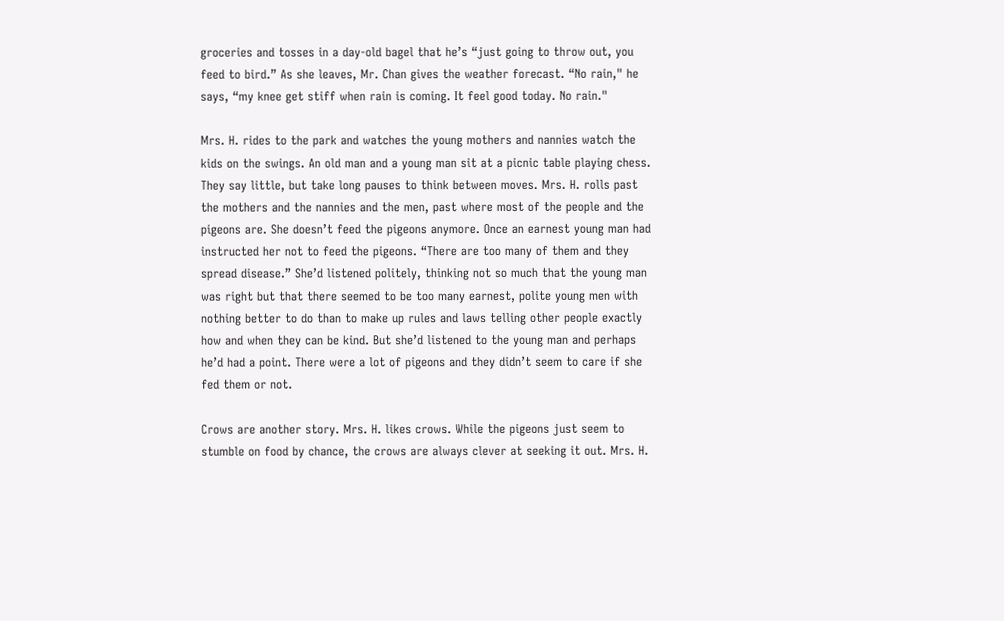groceries and tosses in a day-old bagel that he’s “just going to throw out, you feed to bird.” As she leaves, Mr. Chan gives the weather forecast. “No rain," he says, “my knee get stiff when rain is coming. It feel good today. No rain."

Mrs. H. rides to the park and watches the young mothers and nannies watch the kids on the swings. An old man and a young man sit at a picnic table playing chess. They say little, but take long pauses to think between moves. Mrs. H. rolls past the mothers and the nannies and the men, past where most of the people and the pigeons are. She doesn’t feed the pigeons anymore. Once an earnest young man had instructed her not to feed the pigeons. “There are too many of them and they spread disease.” She’d listened politely, thinking not so much that the young man was right but that there seemed to be too many earnest, polite young men with nothing better to do than to make up rules and laws telling other people exactly how and when they can be kind. But she’d listened to the young man and perhaps he’d had a point. There were a lot of pigeons and they didn’t seem to care if she fed them or not.

Crows are another story. Mrs. H. likes crows. While the pigeons just seem to stumble on food by chance, the crows are always clever at seeking it out. Mrs. H.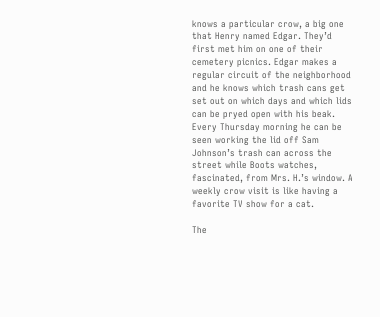knows a particular crow, a big one that Henry named Edgar. They’d first met him on one of their cemetery picnics. Edgar makes a regular circuit of the neighborhood and he knows which trash cans get set out on which days and which lids can be pryed open with his beak. Every Thursday morning he can be seen working the lid off Sam Johnson’s trash can across the street while Boots watches, fascinated, from Mrs. H.’s window. A weekly crow visit is like having a favorite TV show for a cat.

The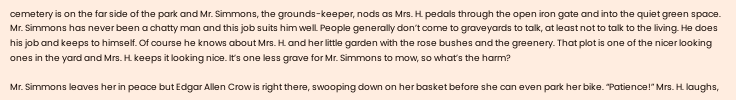cemetery is on the far side of the park and Mr. Simmons, the grounds-keeper, nods as Mrs. H. pedals through the open iron gate and into the quiet green space. Mr. Simmons has never been a chatty man and this job suits him well. People generally don’t come to graveyards to talk, at least not to talk to the living. He does his job and keeps to himself. Of course he knows about Mrs. H. and her little garden with the rose bushes and the greenery. That plot is one of the nicer looking ones in the yard and Mrs. H. keeps it looking nice. It’s one less grave for Mr. Simmons to mow, so what’s the harm?

Mr. Simmons leaves her in peace but Edgar Allen Crow is right there, swooping down on her basket before she can even park her bike. “Patience!” Mrs. H. laughs,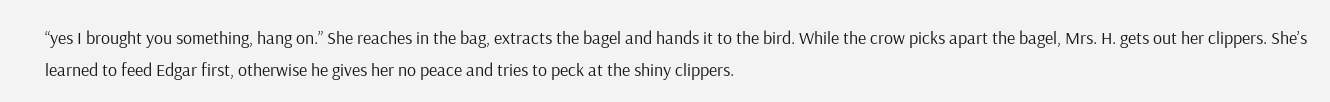“yes I brought you something, hang on.” She reaches in the bag, extracts the bagel and hands it to the bird. While the crow picks apart the bagel, Mrs. H. gets out her clippers. She’s learned to feed Edgar first, otherwise he gives her no peace and tries to peck at the shiny clippers.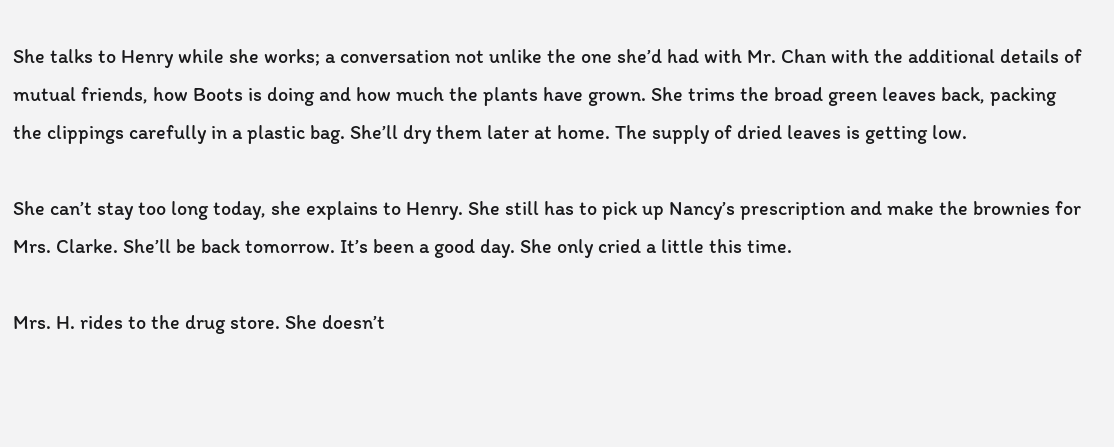She talks to Henry while she works; a conversation not unlike the one she’d had with Mr. Chan with the additional details of mutual friends, how Boots is doing and how much the plants have grown. She trims the broad green leaves back, packing the clippings carefully in a plastic bag. She’ll dry them later at home. The supply of dried leaves is getting low.

She can’t stay too long today, she explains to Henry. She still has to pick up Nancy’s prescription and make the brownies for Mrs. Clarke. She’ll be back tomorrow. It’s been a good day. She only cried a little this time.

Mrs. H. rides to the drug store. She doesn’t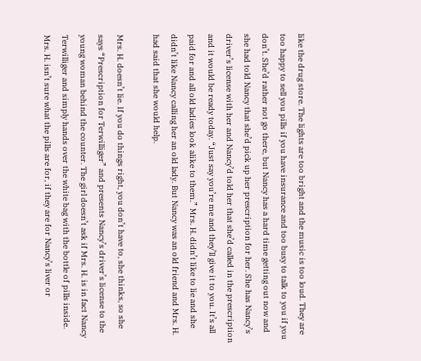like the drug store. The lights are too bright and the music is too loud. They are too happy to sell you pills if you have insurance and too busy to talk to you if you don’t. She’d rather not go there, but Nancy has a hard time getting out now and she had told Nancy that she’d pick up her prescription for her. She has Nancy’s driver’s license with her and Nancy’d told her that she’d called in the prescription and it would be ready today. “Just say you’re me and they’ll give it to you. It’s all paid for and all old ladies look alike to them.” Mrs. H. didn’t like to lie and she didn’t like Nancy calling her an old lady. But Nancy was an old friend and Mrs. H. had said that she would help.

Mrs. H. doesn’t lie. If you do things right, you don’t have to, she thinks, so she says “Prescription for Terwilliger” and presents Nancy’s driver’s license to the young woman behind the counter. The girl doesn’t ask if Mrs. H. is in fact Nancy Terwilliger and simply hands over the white bag with the bottle of pills inside. Mrs. H. isn’t sure what the pills are for, if they are for Nancy’s liver or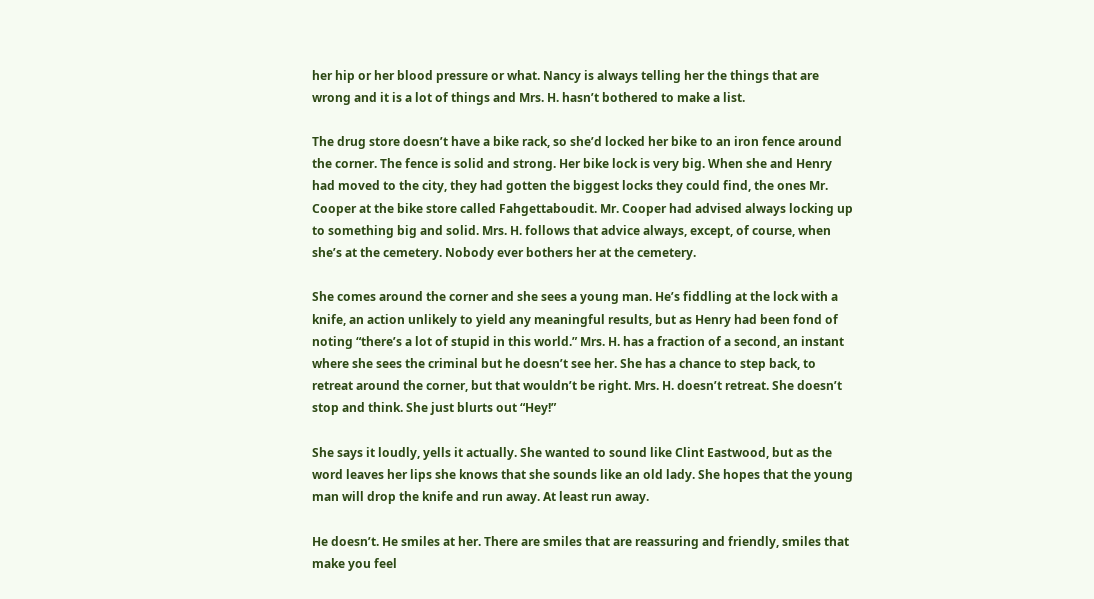her hip or her blood pressure or what. Nancy is always telling her the things that are wrong and it is a lot of things and Mrs. H. hasn’t bothered to make a list.

The drug store doesn’t have a bike rack, so she’d locked her bike to an iron fence around the corner. The fence is solid and strong. Her bike lock is very big. When she and Henry had moved to the city, they had gotten the biggest locks they could find, the ones Mr. Cooper at the bike store called Fahgettaboudit. Mr. Cooper had advised always locking up to something big and solid. Mrs. H. follows that advice always, except, of course, when she’s at the cemetery. Nobody ever bothers her at the cemetery.

She comes around the corner and she sees a young man. He’s fiddling at the lock with a knife, an action unlikely to yield any meaningful results, but as Henry had been fond of noting “there’s a lot of stupid in this world.” Mrs. H. has a fraction of a second, an instant where she sees the criminal but he doesn’t see her. She has a chance to step back, to retreat around the corner, but that wouldn’t be right. Mrs. H. doesn’t retreat. She doesn’t stop and think. She just blurts out “Hey!”

She says it loudly, yells it actually. She wanted to sound like Clint Eastwood, but as the word leaves her lips she knows that she sounds like an old lady. She hopes that the young man will drop the knife and run away. At least run away.

He doesn’t. He smiles at her. There are smiles that are reassuring and friendly, smiles that make you feel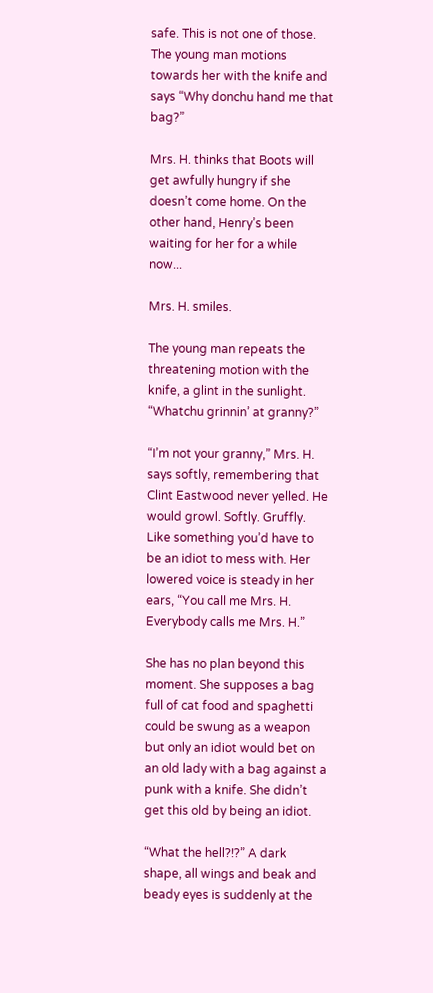safe. This is not one of those. The young man motions towards her with the knife and says “Why donchu hand me that bag?”

Mrs. H. thinks that Boots will get awfully hungry if she doesn’t come home. On the other hand, Henry’s been waiting for her for a while now...

Mrs. H. smiles.

The young man repeats the threatening motion with the knife, a glint in the sunlight. “Whatchu grinnin’ at granny?”

“I’m not your granny,” Mrs. H. says softly, remembering that Clint Eastwood never yelled. He would growl. Softly. Gruffly. Like something you’d have to be an idiot to mess with. Her lowered voice is steady in her ears, “You call me Mrs. H. Everybody calls me Mrs. H.”

She has no plan beyond this moment. She supposes a bag full of cat food and spaghetti could be swung as a weapon but only an idiot would bet on an old lady with a bag against a punk with a knife. She didn’t get this old by being an idiot.

“What the hell?!?” A dark shape, all wings and beak and beady eyes is suddenly at the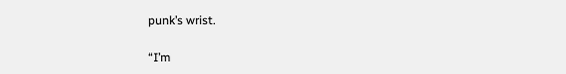punk’s wrist.

“I’m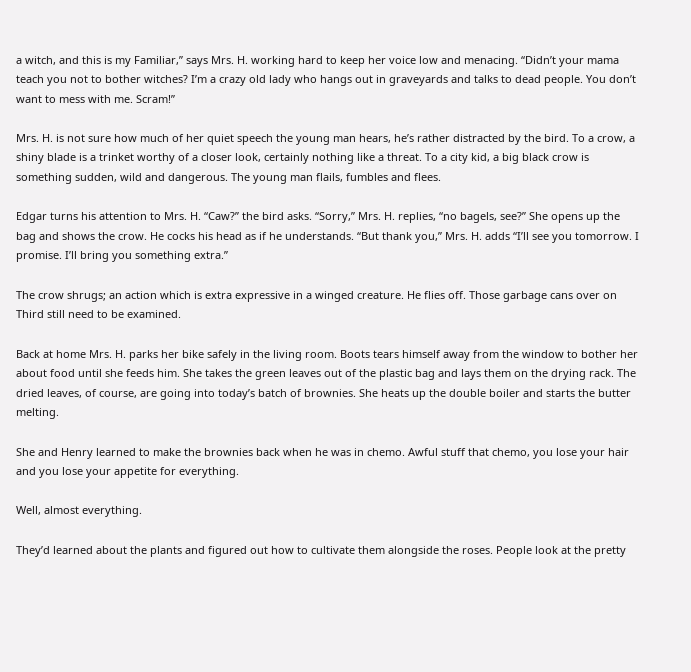a witch, and this is my Familiar,” says Mrs. H. working hard to keep her voice low and menacing. “Didn’t your mama teach you not to bother witches? I’m a crazy old lady who hangs out in graveyards and talks to dead people. You don’t want to mess with me. Scram!”

Mrs. H. is not sure how much of her quiet speech the young man hears, he’s rather distracted by the bird. To a crow, a shiny blade is a trinket worthy of a closer look, certainly nothing like a threat. To a city kid, a big black crow is something sudden, wild and dangerous. The young man flails, fumbles and flees.

Edgar turns his attention to Mrs. H. “Caw?” the bird asks. “Sorry,” Mrs. H. replies, “no bagels, see?” She opens up the bag and shows the crow. He cocks his head as if he understands. “But thank you,” Mrs. H. adds “I’ll see you tomorrow. I promise. I’ll bring you something extra.”

The crow shrugs; an action which is extra expressive in a winged creature. He flies off. Those garbage cans over on Third still need to be examined.

Back at home Mrs. H. parks her bike safely in the living room. Boots tears himself away from the window to bother her about food until she feeds him. She takes the green leaves out of the plastic bag and lays them on the drying rack. The dried leaves, of course, are going into today’s batch of brownies. She heats up the double boiler and starts the butter melting.

She and Henry learned to make the brownies back when he was in chemo. Awful stuff that chemo, you lose your hair and you lose your appetite for everything.

Well, almost everything.

They’d learned about the plants and figured out how to cultivate them alongside the roses. People look at the pretty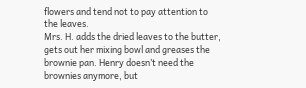flowers and tend not to pay attention to the leaves.
Mrs. H. adds the dried leaves to the butter, gets out her mixing bowl and greases the brownie pan. Henry doesn’t need the brownies anymore, but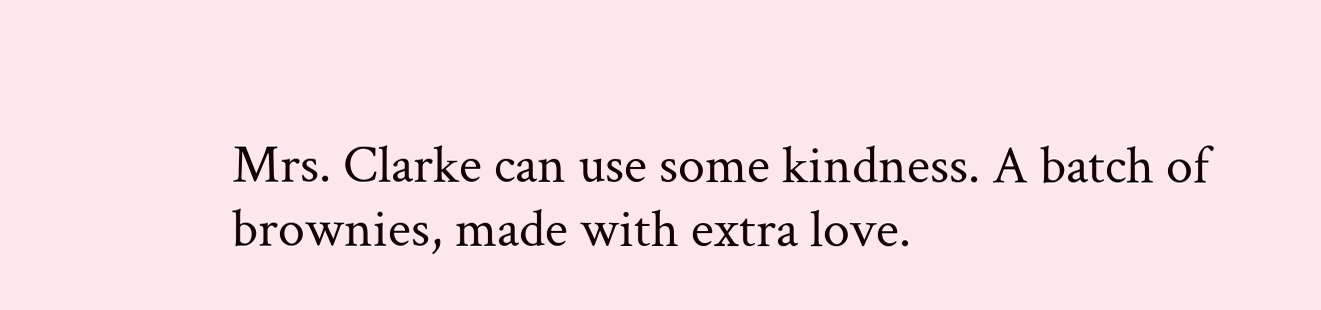Mrs. Clarke can use some kindness. A batch of brownies, made with extra love.